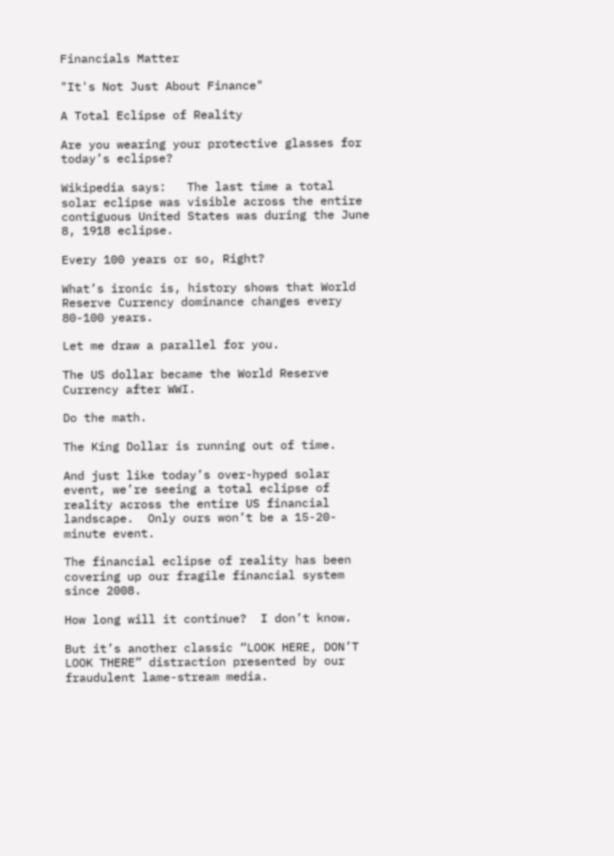Financials Matter

"It's Not Just About Finance"

A Total Eclipse of Reality

Are you wearing your protective glasses for today’s eclipse?

Wikipedia says:   The last time a total solar eclipse was visible across the entire contiguous United States was during the June 8, 1918 eclipse.

Every 100 years or so, Right?

What’s ironic is, history shows that World Reserve Currency dominance changes every 80-100 years.

Let me draw a parallel for you.

The US dollar became the World Reserve Currency after WWI.

Do the math.

The King Dollar is running out of time.

And just like today’s over-hyped solar event, we’re seeing a total eclipse of reality across the entire US financial landscape.  Only ours won’t be a 15-20-minute event.

The financial eclipse of reality has been covering up our fragile financial system since 2008.

How long will it continue?  I don’t know.

But it’s another classic “LOOK HERE, DON’T LOOK THERE” distraction presented by our fraudulent lame-stream media.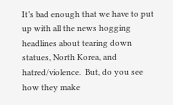It’s bad enough that we have to put up with all the news hogging headlines about tearing down statues, North Korea, and hatred/violence.  But, do you see how they make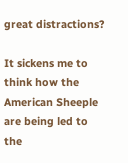great distractions?

It sickens me to think how the American Sheeple are being led to the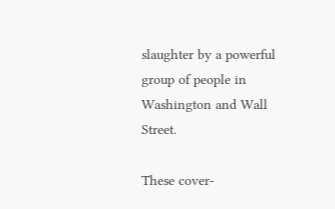slaughter by a powerful group of people in Washington and Wall Street.

These cover-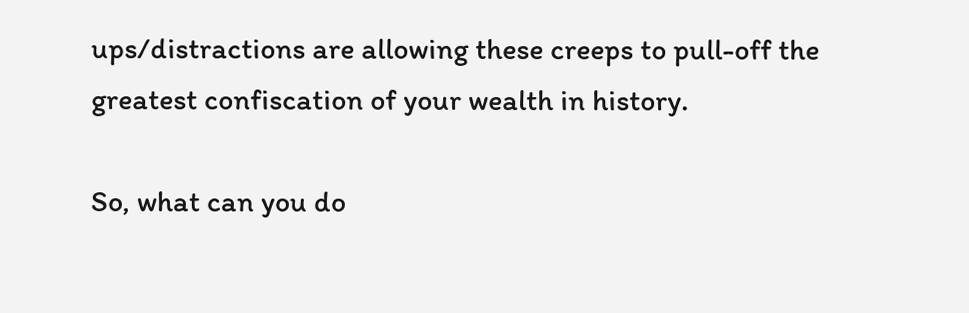ups/distractions are allowing these creeps to pull-off the greatest confiscation of your wealth in history.

So, what can you do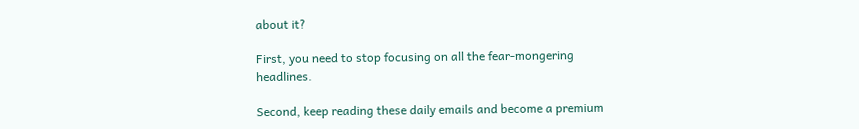about it?

First, you need to stop focusing on all the fear-mongering headlines.

Second, keep reading these daily emails and become a premium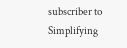subscriber to Simplifying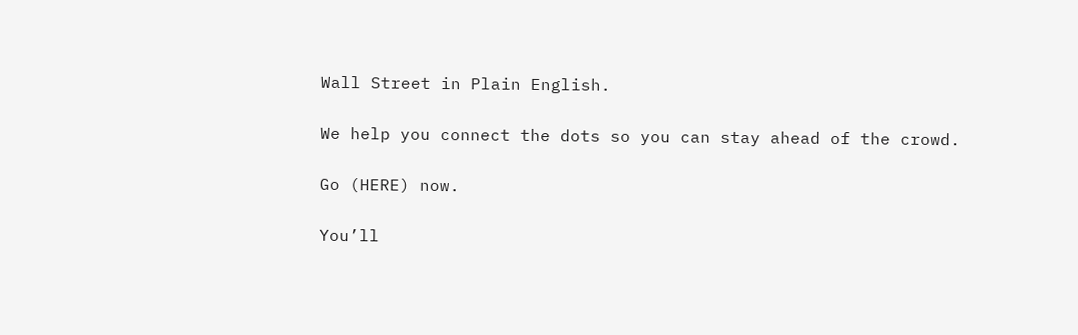Wall Street in Plain English.

We help you connect the dots so you can stay ahead of the crowd.

Go (HERE) now.

You’ll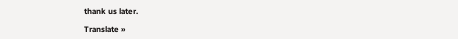thank us later.

Translate »